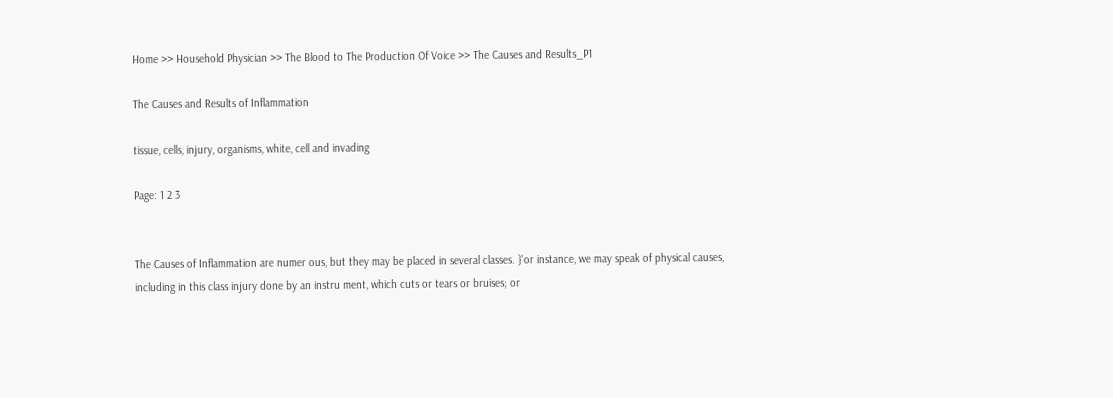Home >> Household Physician >> The Blood to The Production Of Voice >> The Causes and Results_P1

The Causes and Results of Inflammation

tissue, cells, injury, organisms, white, cell and invading

Page: 1 2 3


The Causes of Inflammation are numer ous, but they may be placed in several classes. }'or instance, we may speak of physical causes, including in this class injury done by an instru ment, which cuts or tears or bruises; or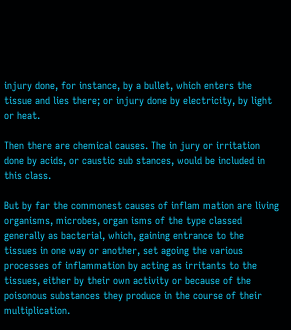injury done, for instance, by a bullet, which enters the tissue and lies there; or injury done by electricity, by light or heat.

Then there are chemical causes. The in jury or irritation done by acids, or caustic sub stances, would be included in this class.

But by far the commonest causes of inflam mation are living organisms, microbes, organ isms of the type classed generally as bacterial, which, gaining entrance to the tissues in one way or another, set agoing the various processes of inflammation by acting as irritants to the tissues, either by their own activity or because of the poisonous substances they produce in the course of their multiplication.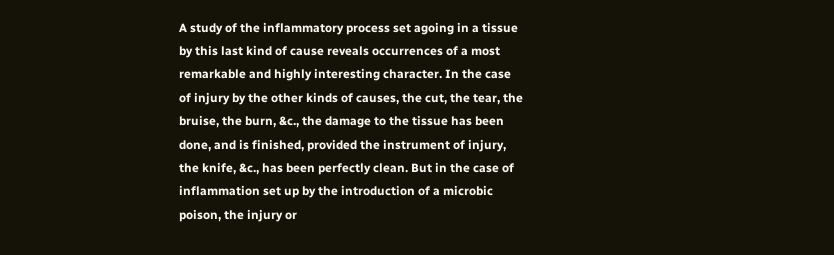A study of the inflammatory process set agoing in a tissue by this last kind of cause reveals occurrences of a most remarkable and highly interesting character. In the case of injury by the other kinds of causes, the cut, the tear, the bruise, the burn, &c., the damage to the tissue has been done, and is finished, provided the instrument of injury, the knife, &c., has been perfectly clean. But in the case of inflammation set up by the introduction of a microbic poison, the injury or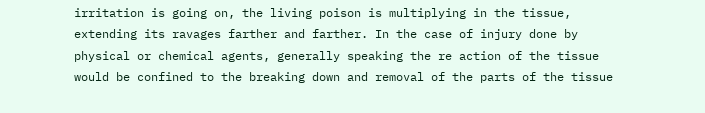irritation is going on, the living poison is multiplying in the tissue, extending its ravages farther and farther. In the case of injury done by physical or chemical agents, generally speaking the re action of the tissue would be confined to the breaking down and removal of the parts of the tissue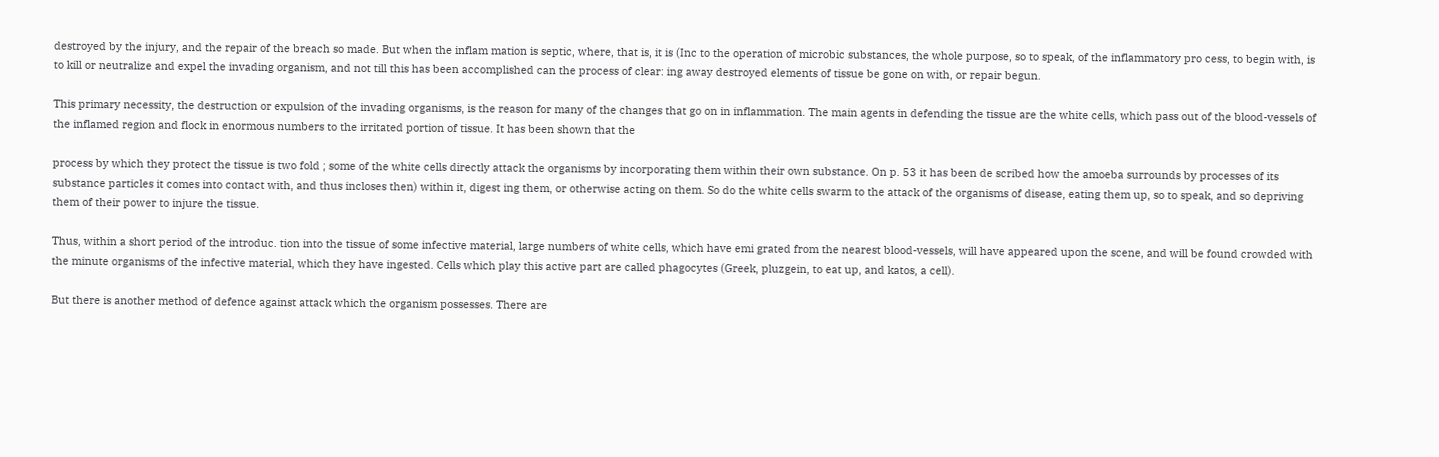destroyed by the injury, and the repair of the breach so made. But when the inflam mation is septic, where, that is, it is (Inc to the operation of microbic substances, the whole purpose, so to speak, of the inflammatory pro cess, to begin with, is to kill or neutralize and expel the invading organism, and not till this has been accomplished can the process of clear: ing away destroyed elements of tissue be gone on with, or repair begun.

This primary necessity, the destruction or expulsion of the invading organisms, is the reason for many of the changes that go on in inflammation. The main agents in defending the tissue are the white cells, which pass out of the blood-vessels of the inflamed region and flock in enormous numbers to the irritated portion of tissue. It has been shown that the

process by which they protect the tissue is two fold ; some of the white cells directly attack the organisms by incorporating them within their own substance. On p. 53 it has been de scribed how the amoeba surrounds by processes of its substance particles it comes into contact with, and thus incloses then) within it, digest ing them, or otherwise acting on them. So do the white cells swarm to the attack of the organisms of disease, eating them up, so to speak, and so depriving them of their power to injure the tissue.

Thus, within a short period of the introduc. tion into the tissue of some infective material, large numbers of white cells, which have emi grated from the nearest blood-vessels, will have appeared upon the scene, and will be found crowded with the minute organisms of the infective material, which they have ingested. Cells which play this active part are called phagocytes (Greek, pluzgein, to eat up, and katos, a cell).

But there is another method of defence against attack which the organism possesses. There are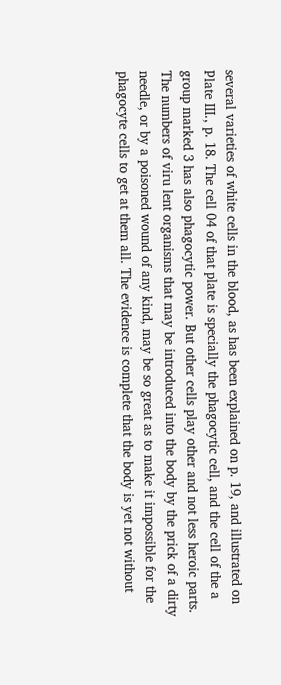several varieties of white cells in the blood, as has been explained on p. 19, and illustrated on Plate III., p. 18. The cell 04 of that plate is specially the phagocytic cell, and the cell of the a group marked 3 has also phagocytic power. But other cells play other and not less heroic parts. The numbers of viru lent organisms that may be introduced into the body by the prick of a dirty needle, or by a poisoned wound of any kind, may be so great as to make it impossible for the phagocyte cells to get at them all. The evidence is complete that the body is yet not without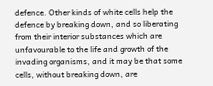defence. Other kinds of white cells help the defence by breaking down, and so liberating from their interior substances which are unfavourable to the life and growth of the invading organisms, and it may be that some cells, without breaking down, are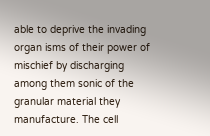able to deprive the invading organ isms of their power of mischief by discharging among them sonic of the granular material they manufacture. The cell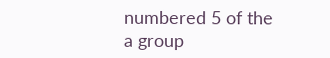numbered 5 of the a group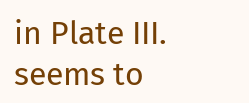in Plate III. seems to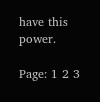have this power.

Page: 1 2 3